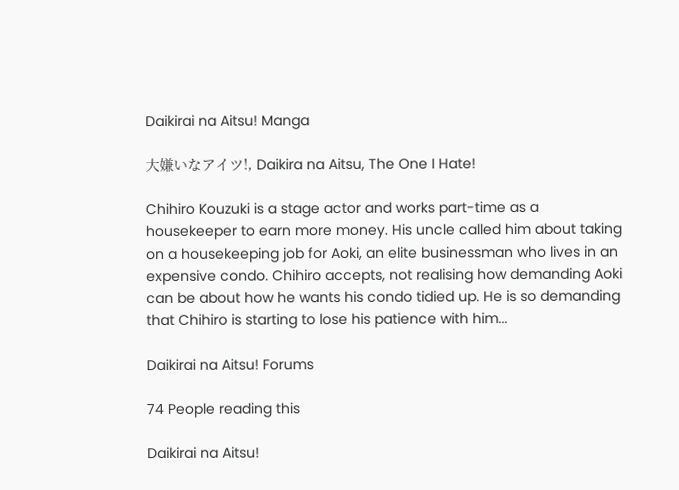Daikirai na Aitsu! Manga

大嫌いなアイツ!, Daikira na Aitsu, The One I Hate!

Chihiro Kouzuki is a stage actor and works part-time as a housekeeper to earn more money. His uncle called him about taking on a housekeeping job for Aoki, an elite businessman who lives in an expensive condo. Chihiro accepts, not realising how demanding Aoki can be about how he wants his condo tidied up. He is so demanding that Chihiro is starting to lose his patience with him...

Daikirai na Aitsu! Forums

74 People reading this

Daikirai na Aitsu!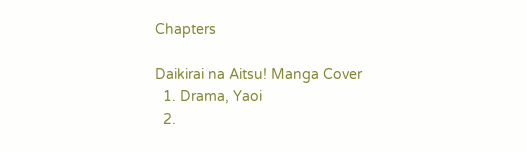Chapters

Daikirai na Aitsu! Manga Cover
  1. Drama, Yaoi
  2.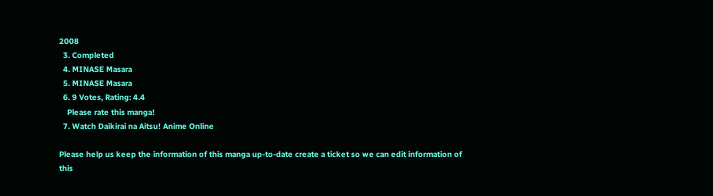2008
  3. Completed
  4. MINASE Masara
  5. MINASE Masara
  6. 9 Votes, Rating: 4.4
    Please rate this manga!
  7. Watch Daikirai na Aitsu! Anime Online

Please help us keep the information of this manga up-to-date create a ticket so we can edit information of this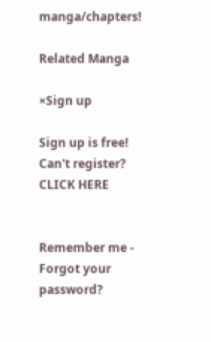manga/chapters!

Related Manga

×Sign up

Sign up is free! Can't register? CLICK HERE


Remember me - Forgot your password?